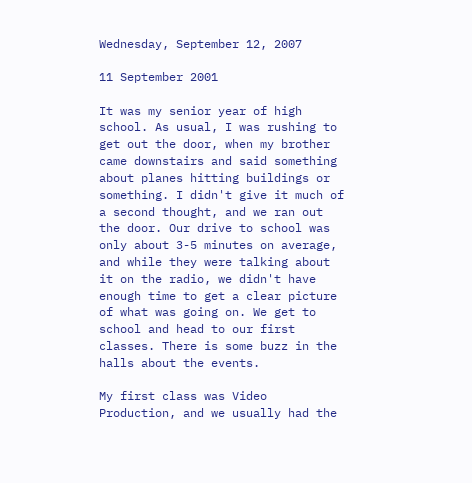Wednesday, September 12, 2007

11 September 2001

It was my senior year of high school. As usual, I was rushing to get out the door, when my brother came downstairs and said something about planes hitting buildings or something. I didn't give it much of a second thought, and we ran out the door. Our drive to school was only about 3-5 minutes on average, and while they were talking about it on the radio, we didn't have enough time to get a clear picture of what was going on. We get to school and head to our first classes. There is some buzz in the halls about the events.

My first class was Video Production, and we usually had the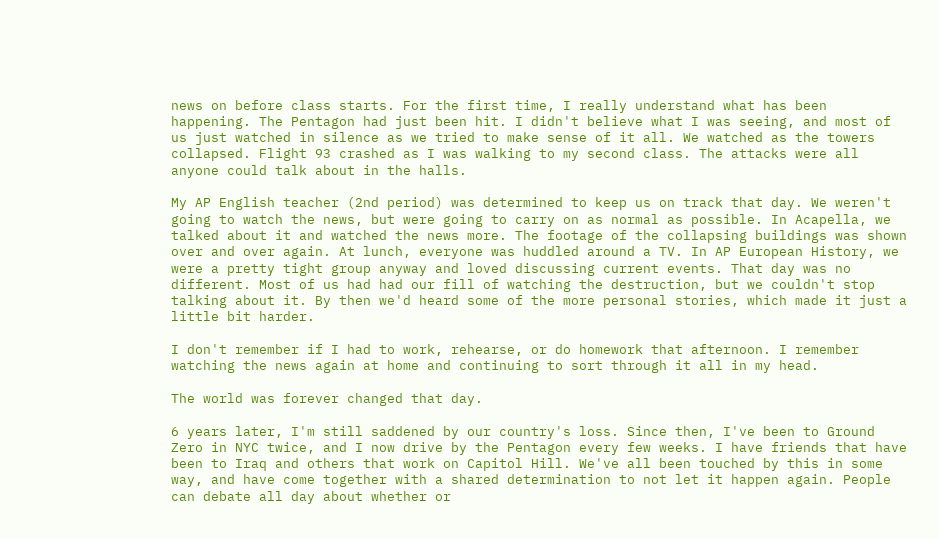news on before class starts. For the first time, I really understand what has been happening. The Pentagon had just been hit. I didn't believe what I was seeing, and most of us just watched in silence as we tried to make sense of it all. We watched as the towers collapsed. Flight 93 crashed as I was walking to my second class. The attacks were all anyone could talk about in the halls.

My AP English teacher (2nd period) was determined to keep us on track that day. We weren't going to watch the news, but were going to carry on as normal as possible. In Acapella, we talked about it and watched the news more. The footage of the collapsing buildings was shown over and over again. At lunch, everyone was huddled around a TV. In AP European History, we were a pretty tight group anyway and loved discussing current events. That day was no different. Most of us had had our fill of watching the destruction, but we couldn't stop talking about it. By then we'd heard some of the more personal stories, which made it just a little bit harder.

I don't remember if I had to work, rehearse, or do homework that afternoon. I remember watching the news again at home and continuing to sort through it all in my head.

The world was forever changed that day.

6 years later, I'm still saddened by our country's loss. Since then, I've been to Ground Zero in NYC twice, and I now drive by the Pentagon every few weeks. I have friends that have been to Iraq and others that work on Capitol Hill. We've all been touched by this in some way, and have come together with a shared determination to not let it happen again. People can debate all day about whether or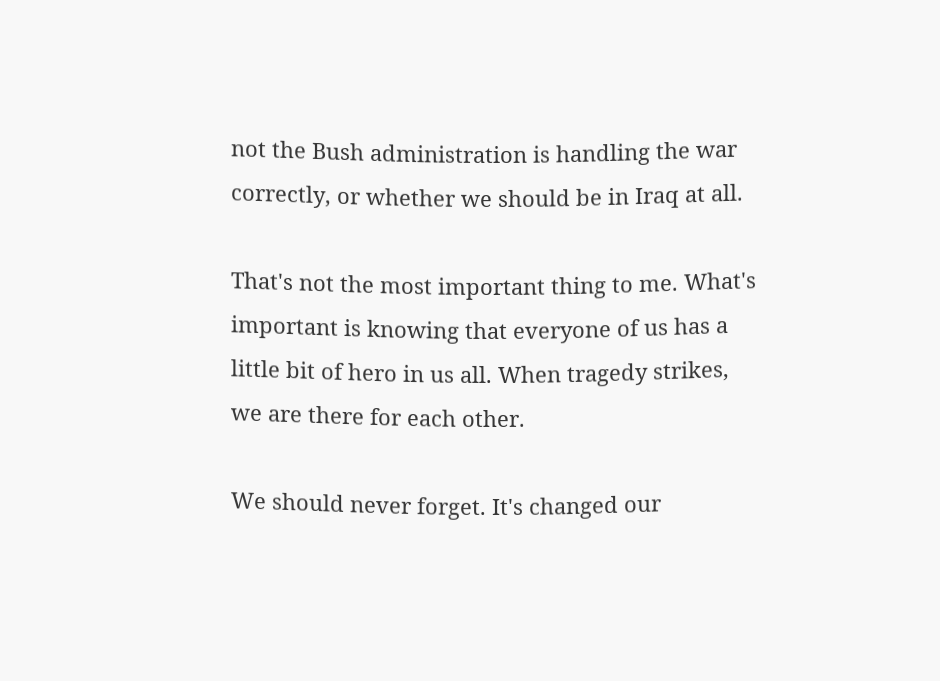not the Bush administration is handling the war correctly, or whether we should be in Iraq at all.

That's not the most important thing to me. What's important is knowing that everyone of us has a little bit of hero in us all. When tragedy strikes, we are there for each other.

We should never forget. It's changed our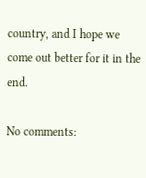country, and I hope we come out better for it in the end.

No comments: